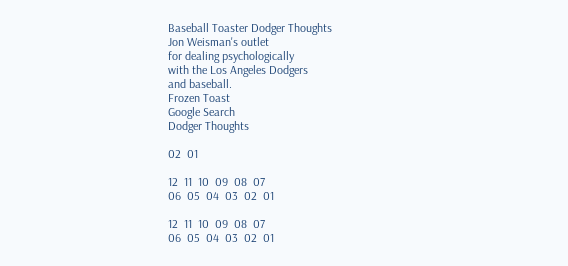Baseball Toaster Dodger Thoughts
Jon Weisman's outlet
for dealing psychologically
with the Los Angeles Dodgers
and baseball.
Frozen Toast
Google Search
Dodger Thoughts

02  01

12  11  10  09  08  07
06  05  04  03  02  01

12  11  10  09  08  07
06  05  04  03  02  01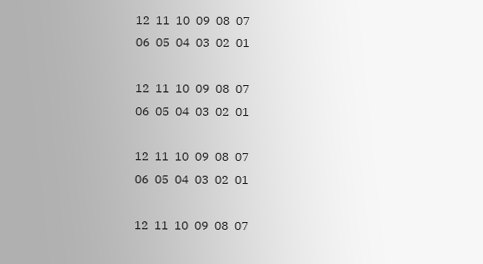12  11  10  09  08  07
06  05  04  03  02  01

12  11  10  09  08  07
06  05  04  03  02  01

12  11  10  09  08  07
06  05  04  03  02  01

12  11  10  09  08  07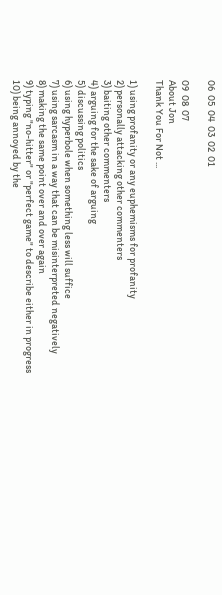06  05  04  03  02  01

09  08  07
About Jon
Thank You For Not ...

1) using profanity or any euphemisms for profanity
2) personally attacking other commenters
3) baiting other commenters
4) arguing for the sake of arguing
5) discussing politics
6) using hyperbole when something less will suffice
7) using sarcasm in a way that can be misinterpreted negatively
8) making the same point over and over again
9) typing "no-hitter" or "perfect game" to describe either in progress
10) being annoyed by the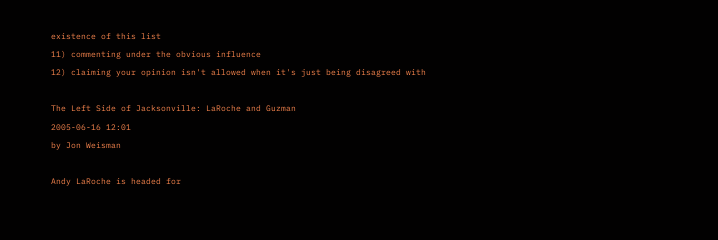existence of this list
11) commenting under the obvious influence
12) claiming your opinion isn't allowed when it's just being disagreed with

The Left Side of Jacksonville: LaRoche and Guzman
2005-06-16 12:01
by Jon Weisman

Andy LaRoche is headed for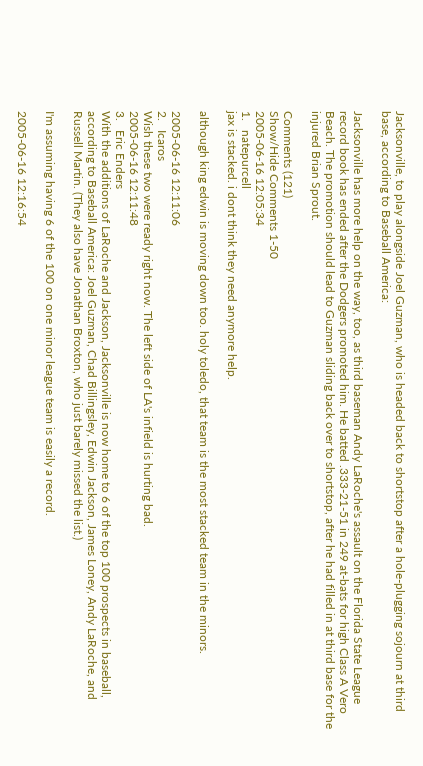Jacksonville, to play alongside Joel Guzman, who is headed back to shortstop after a hole-plugging sojourn at third base, according to Baseball America:

Jacksonville has more help on the way, too, as third baseman Andy LaRoche's assault on the Florida State League record book has ended after the Dodgers promoted him. He batted .333-21-51 in 249 at-bats for high Class A Vero Beach. The promotion should lead to Guzman sliding back over to shortstop, after he had filled in at third base for the injured Brian Sprout.

Comments (121)
Show/Hide Comments 1-50
2005-06-16 12:05:34
1.   natepurcell
jax is stacked. i dont think they need anymore help.

although king edwin is moving down too. holy toledo, that team is the most stacked team in the minors.

2005-06-16 12:11:06
2.   Icaros
Wish these two were ready right now. The left side of LA's infield is hurting bad.
2005-06-16 12:11:48
3.   Eric Enders
With the additions of LaRoche and Jackson, Jacksonville is now home to 6 of the top 100 prospects in baseball, according to Baseball America: Joel Guzman, Chad Billingsley, Edwin Jackson, James Loney, Andy LaRoche, and Russell Martin. (They also have Jonathan Broxton, who just barely missed the list.)

I'm assuming having 6 of the 100 on one minor league team is easily a record.

2005-06-16 12:16:54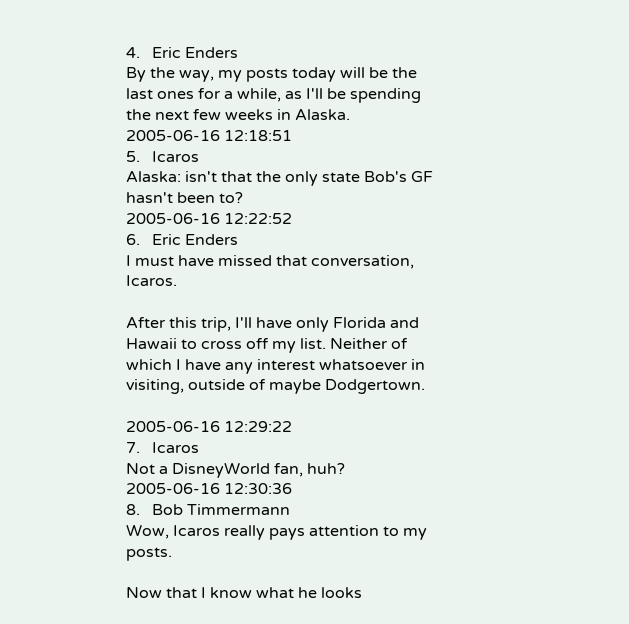4.   Eric Enders
By the way, my posts today will be the last ones for a while, as I'll be spending the next few weeks in Alaska.
2005-06-16 12:18:51
5.   Icaros
Alaska: isn't that the only state Bob's GF hasn't been to?
2005-06-16 12:22:52
6.   Eric Enders
I must have missed that conversation, Icaros.

After this trip, I'll have only Florida and Hawaii to cross off my list. Neither of which I have any interest whatsoever in visiting, outside of maybe Dodgertown.

2005-06-16 12:29:22
7.   Icaros
Not a DisneyWorld fan, huh?
2005-06-16 12:30:36
8.   Bob Timmermann
Wow, Icaros really pays attention to my posts.

Now that I know what he looks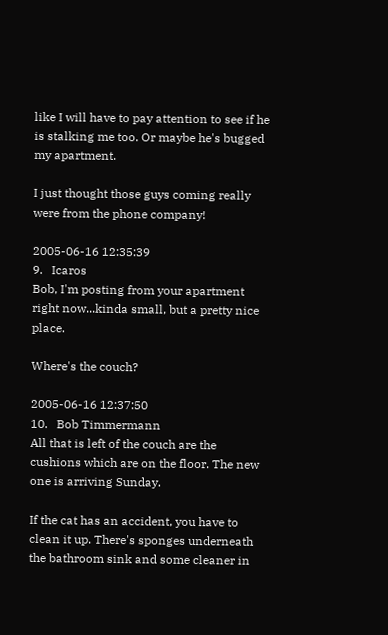like I will have to pay attention to see if he is stalking me too. Or maybe he's bugged my apartment.

I just thought those guys coming really were from the phone company!

2005-06-16 12:35:39
9.   Icaros
Bob, I'm posting from your apartment right now...kinda small, but a pretty nice place.

Where's the couch?

2005-06-16 12:37:50
10.   Bob Timmermann
All that is left of the couch are the cushions which are on the floor. The new one is arriving Sunday.

If the cat has an accident, you have to clean it up. There's sponges underneath the bathroom sink and some cleaner in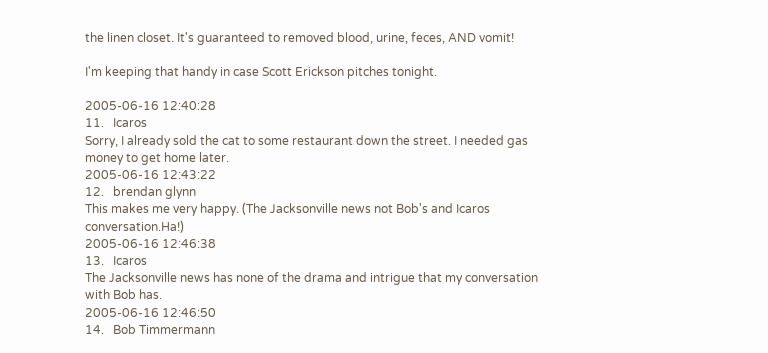the linen closet. It's guaranteed to removed blood, urine, feces, AND vomit!

I'm keeping that handy in case Scott Erickson pitches tonight.

2005-06-16 12:40:28
11.   Icaros
Sorry, I already sold the cat to some restaurant down the street. I needed gas money to get home later.
2005-06-16 12:43:22
12.   brendan glynn
This makes me very happy. (The Jacksonville news not Bob's and Icaros conversation.Ha!)
2005-06-16 12:46:38
13.   Icaros
The Jacksonville news has none of the drama and intrigue that my conversation with Bob has.
2005-06-16 12:46:50
14.   Bob Timmermann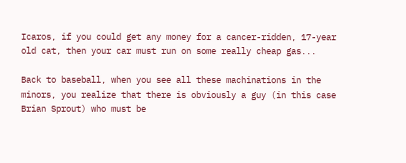Icaros, if you could get any money for a cancer-ridden, 17-year old cat, then your car must run on some really cheap gas...

Back to baseball, when you see all these machinations in the minors, you realize that there is obviously a guy (in this case Brian Sprout) who must be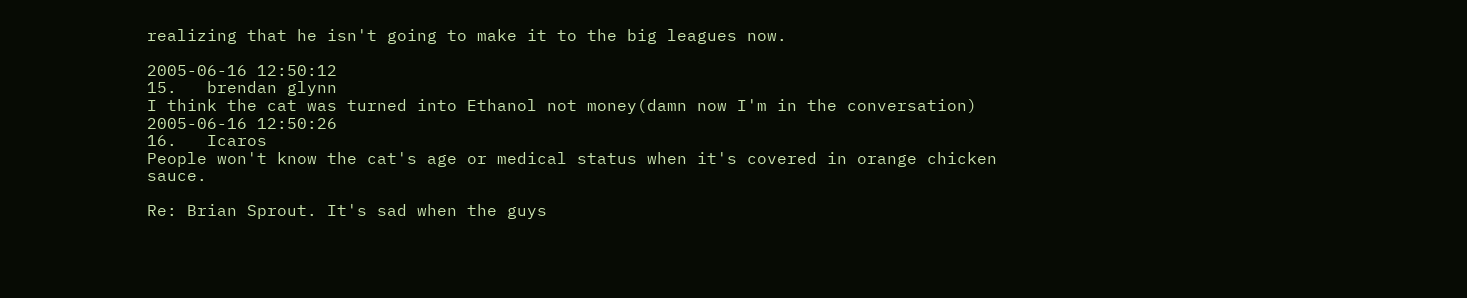realizing that he isn't going to make it to the big leagues now.

2005-06-16 12:50:12
15.   brendan glynn
I think the cat was turned into Ethanol not money(damn now I'm in the conversation)
2005-06-16 12:50:26
16.   Icaros
People won't know the cat's age or medical status when it's covered in orange chicken sauce.

Re: Brian Sprout. It's sad when the guys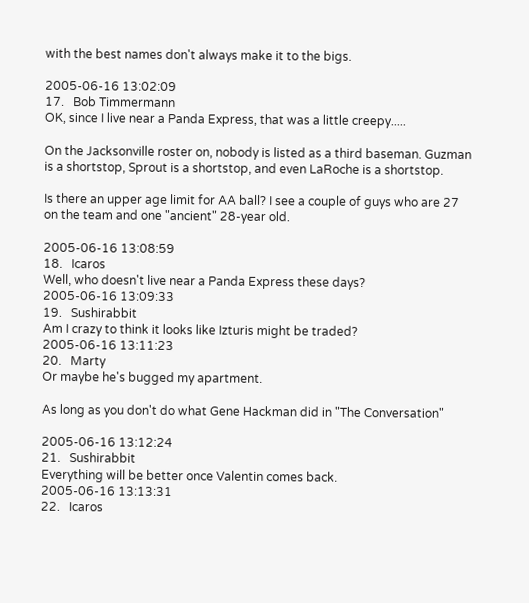with the best names don't always make it to the bigs.

2005-06-16 13:02:09
17.   Bob Timmermann
OK, since I live near a Panda Express, that was a little creepy.....

On the Jacksonville roster on, nobody is listed as a third baseman. Guzman is a shortstop, Sprout is a shortstop, and even LaRoche is a shortstop.

Is there an upper age limit for AA ball? I see a couple of guys who are 27 on the team and one "ancient" 28-year old.

2005-06-16 13:08:59
18.   Icaros
Well, who doesn't live near a Panda Express these days?
2005-06-16 13:09:33
19.   Sushirabbit
Am I crazy to think it looks like Izturis might be traded?
2005-06-16 13:11:23
20.   Marty
Or maybe he's bugged my apartment.

As long as you don't do what Gene Hackman did in "The Conversation"

2005-06-16 13:12:24
21.   Sushirabbit
Everything will be better once Valentin comes back.
2005-06-16 13:13:31
22.   Icaros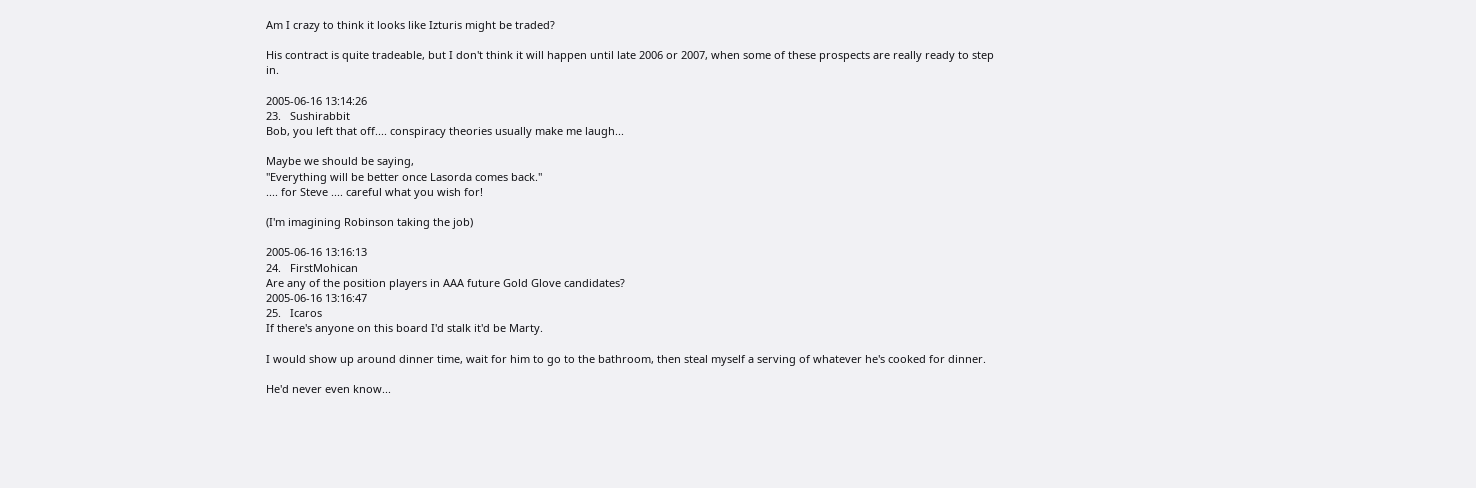Am I crazy to think it looks like Izturis might be traded?

His contract is quite tradeable, but I don't think it will happen until late 2006 or 2007, when some of these prospects are really ready to step in.

2005-06-16 13:14:26
23.   Sushirabbit
Bob, you left that off.... conspiracy theories usually make me laugh...

Maybe we should be saying,
"Everything will be better once Lasorda comes back."
.... for Steve .... careful what you wish for!

(I'm imagining Robinson taking the job)

2005-06-16 13:16:13
24.   FirstMohican
Are any of the position players in AAA future Gold Glove candidates?
2005-06-16 13:16:47
25.   Icaros
If there's anyone on this board I'd stalk it'd be Marty.

I would show up around dinner time, wait for him to go to the bathroom, then steal myself a serving of whatever he's cooked for dinner.

He'd never even know...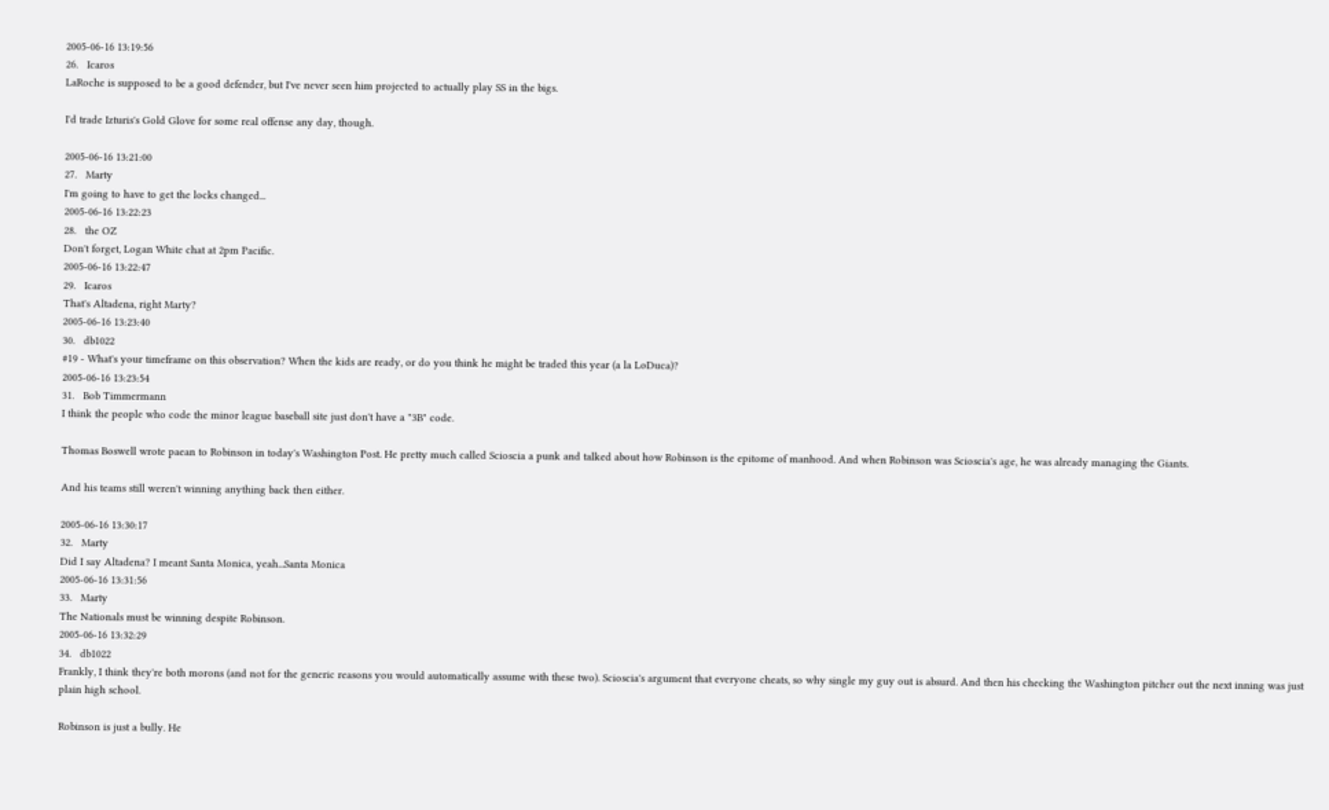2005-06-16 13:19:56
26.   Icaros
LaRoche is supposed to be a good defender, but I've never seen him projected to actually play SS in the bigs.

I'd trade Izturis's Gold Glove for some real offense any day, though.

2005-06-16 13:21:00
27.   Marty
I'm going to have to get the locks changed...
2005-06-16 13:22:23
28.   the OZ
Don't forget, Logan White chat at 2pm Pacific.
2005-06-16 13:22:47
29.   Icaros
That's Altadena, right Marty?
2005-06-16 13:23:40
30.   db1022
#19 - What's your timeframe on this observation? When the kids are ready, or do you think he might be traded this year (a la LoDuca)?
2005-06-16 13:23:54
31.   Bob Timmermann
I think the people who code the minor league baseball site just don't have a "3B" code.

Thomas Boswell wrote paean to Robinson in today's Washington Post. He pretty much called Scioscia a punk and talked about how Robinson is the epitome of manhood. And when Robinson was Scioscia's age, he was already managing the Giants.

And his teams still weren't winning anything back then either.

2005-06-16 13:30:17
32.   Marty
Did I say Altadena? I meant Santa Monica, yeah...Santa Monica
2005-06-16 13:31:56
33.   Marty
The Nationals must be winning despite Robinson.
2005-06-16 13:32:29
34.   db1022
Frankly, I think they're both morons (and not for the generic reasons you would automatically assume with these two). Scioscia's argument that everyone cheats, so why single my guy out is absurd. And then his checking the Washington pitcher out the next inning was just plain high school.

Robinson is just a bully. He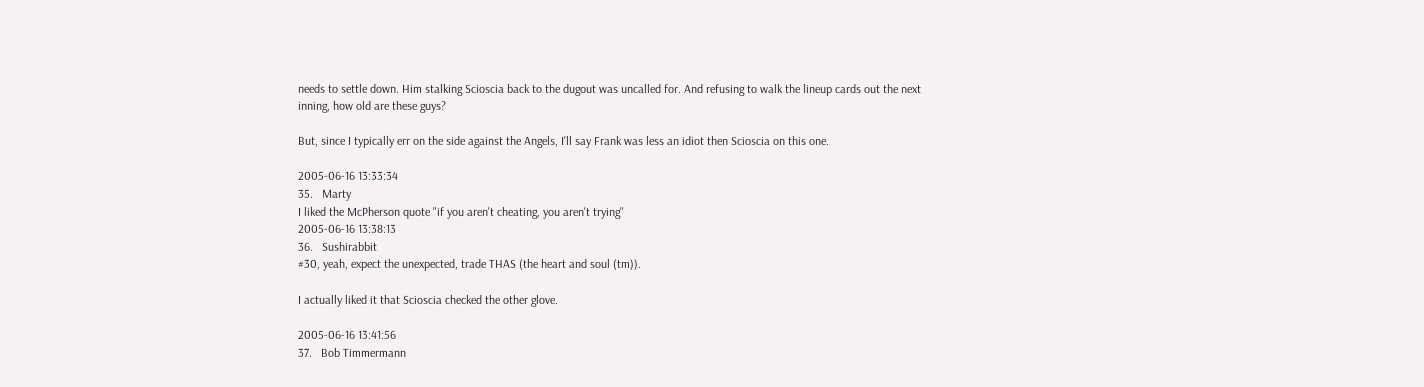needs to settle down. Him stalking Scioscia back to the dugout was uncalled for. And refusing to walk the lineup cards out the next inning, how old are these guys?

But, since I typically err on the side against the Angels, I'll say Frank was less an idiot then Scioscia on this one.

2005-06-16 13:33:34
35.   Marty
I liked the McPherson quote "if you aren't cheating, you aren't trying"
2005-06-16 13:38:13
36.   Sushirabbit
#30, yeah, expect the unexpected, trade THAS (the heart and soul (tm)).

I actually liked it that Scioscia checked the other glove.

2005-06-16 13:41:56
37.   Bob Timmermann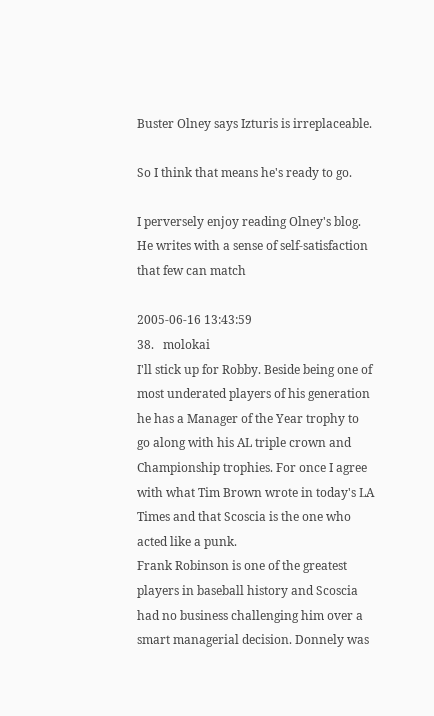Buster Olney says Izturis is irreplaceable.

So I think that means he's ready to go.

I perversely enjoy reading Olney's blog. He writes with a sense of self-satisfaction that few can match

2005-06-16 13:43:59
38.   molokai
I'll stick up for Robby. Beside being one of most underated players of his generation he has a Manager of the Year trophy to go along with his AL triple crown and Championship trophies. For once I agree with what Tim Brown wrote in today's LA Times and that Scoscia is the one who acted like a punk.
Frank Robinson is one of the greatest players in baseball history and Scoscia had no business challenging him over a smart managerial decision. Donnely was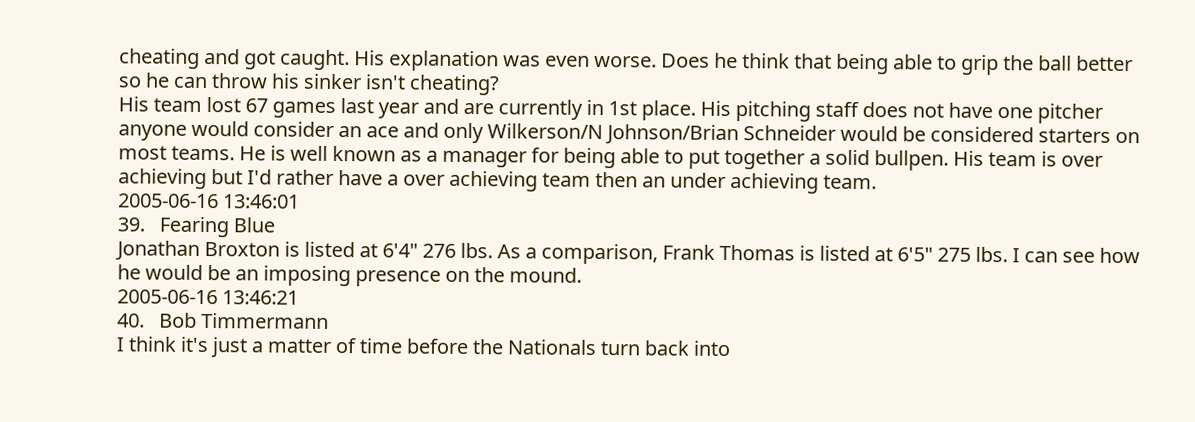cheating and got caught. His explanation was even worse. Does he think that being able to grip the ball better so he can throw his sinker isn't cheating?
His team lost 67 games last year and are currently in 1st place. His pitching staff does not have one pitcher anyone would consider an ace and only Wilkerson/N Johnson/Brian Schneider would be considered starters on most teams. He is well known as a manager for being able to put together a solid bullpen. His team is over achieving but I'd rather have a over achieving team then an under achieving team.
2005-06-16 13:46:01
39.   Fearing Blue
Jonathan Broxton is listed at 6'4" 276 lbs. As a comparison, Frank Thomas is listed at 6'5" 275 lbs. I can see how he would be an imposing presence on the mound.
2005-06-16 13:46:21
40.   Bob Timmermann
I think it's just a matter of time before the Nationals turn back into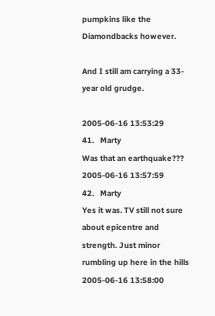pumpkins like the Diamondbacks however.

And I still am carrying a 33-year old grudge.

2005-06-16 13:53:29
41.   Marty
Was that an earthquake???
2005-06-16 13:57:59
42.   Marty
Yes it was. TV still not sure about epicentre and strength. Just minor rumbling up here in the hills
2005-06-16 13:58:00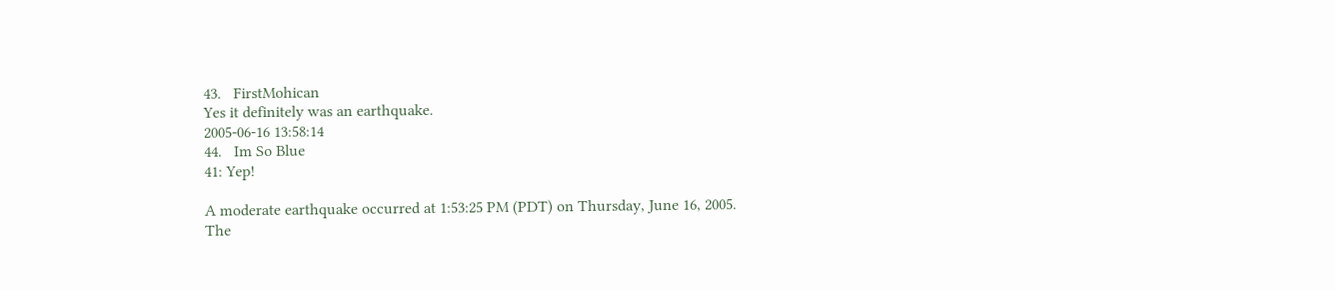43.   FirstMohican
Yes it definitely was an earthquake.
2005-06-16 13:58:14
44.   Im So Blue
41: Yep!

A moderate earthquake occurred at 1:53:25 PM (PDT) on Thursday, June 16, 2005.
The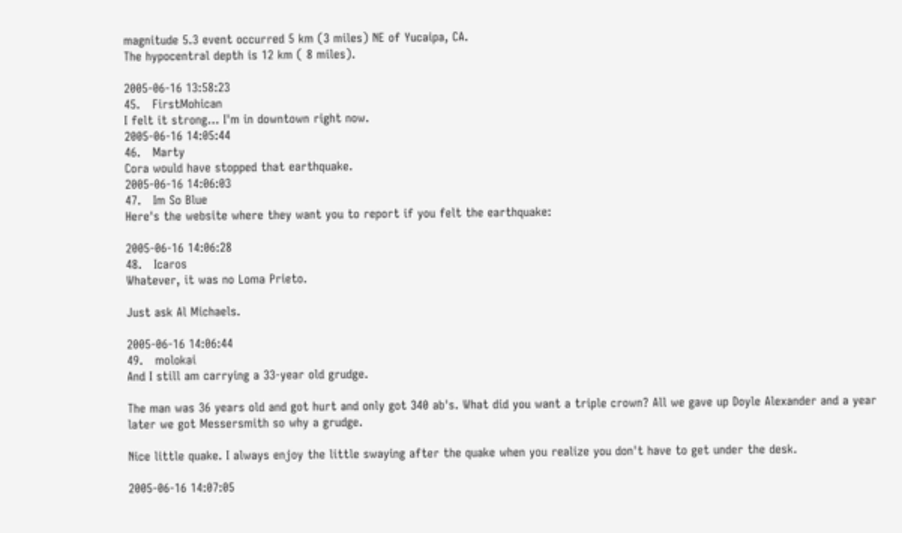magnitude 5.3 event occurred 5 km (3 miles) NE of Yucaipa, CA.
The hypocentral depth is 12 km ( 8 miles).

2005-06-16 13:58:23
45.   FirstMohican
I felt it strong... I'm in downtown right now.
2005-06-16 14:05:44
46.   Marty
Cora would have stopped that earthquake.
2005-06-16 14:06:03
47.   Im So Blue
Here's the website where they want you to report if you felt the earthquake:

2005-06-16 14:06:28
48.   Icaros
Whatever, it was no Loma Prieto.

Just ask Al Michaels.

2005-06-16 14:06:44
49.   molokai
And I still am carrying a 33-year old grudge.

The man was 36 years old and got hurt and only got 340 ab's. What did you want a triple crown? All we gave up Doyle Alexander and a year later we got Messersmith so why a grudge.

Nice little quake. I always enjoy the little swaying after the quake when you realize you don't have to get under the desk.

2005-06-16 14:07:05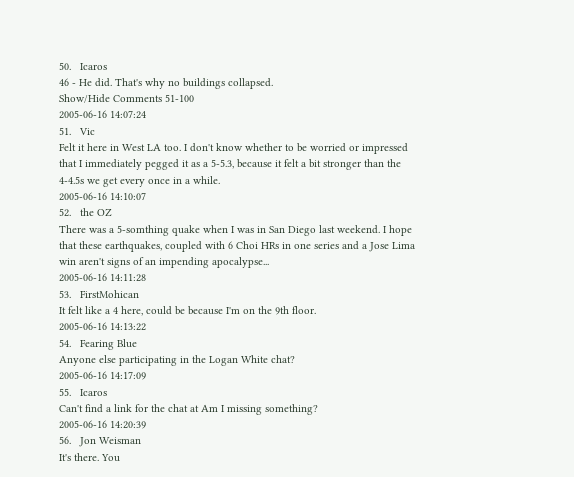50.   Icaros
46 - He did. That's why no buildings collapsed.
Show/Hide Comments 51-100
2005-06-16 14:07:24
51.   Vic
Felt it here in West LA too. I don't know whether to be worried or impressed that I immediately pegged it as a 5-5.3, because it felt a bit stronger than the 4-4.5s we get every once in a while.
2005-06-16 14:10:07
52.   the OZ
There was a 5-somthing quake when I was in San Diego last weekend. I hope that these earthquakes, coupled with 6 Choi HRs in one series and a Jose Lima win aren't signs of an impending apocalypse...
2005-06-16 14:11:28
53.   FirstMohican
It felt like a 4 here, could be because I'm on the 9th floor.
2005-06-16 14:13:22
54.   Fearing Blue
Anyone else participating in the Logan White chat?
2005-06-16 14:17:09
55.   Icaros
Can't find a link for the chat at Am I missing something?
2005-06-16 14:20:39
56.   Jon Weisman
It's there. You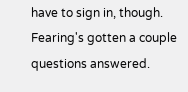have to sign in, though. Fearing's gotten a couple questions answered.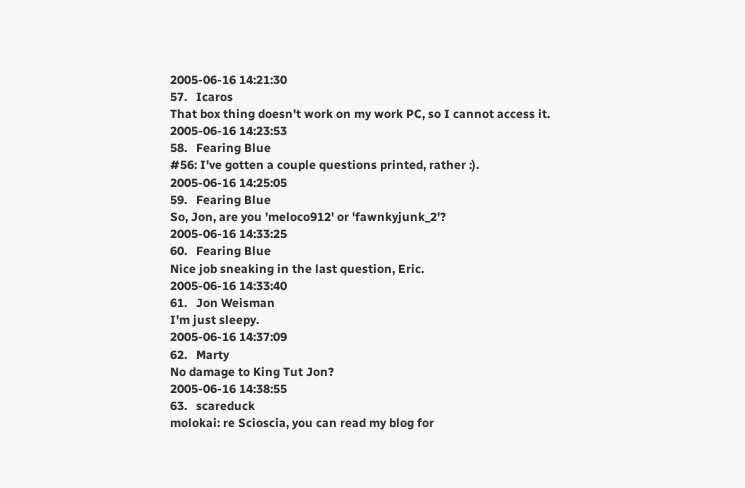2005-06-16 14:21:30
57.   Icaros
That box thing doesn't work on my work PC, so I cannot access it.
2005-06-16 14:23:53
58.   Fearing Blue
#56: I've gotten a couple questions printed, rather :).
2005-06-16 14:25:05
59.   Fearing Blue
So, Jon, are you 'meloco912' or 'fawnkyjunk_2'?
2005-06-16 14:33:25
60.   Fearing Blue
Nice job sneaking in the last question, Eric.
2005-06-16 14:33:40
61.   Jon Weisman
I'm just sleepy.
2005-06-16 14:37:09
62.   Marty
No damage to King Tut Jon?
2005-06-16 14:38:55
63.   scareduck
molokai: re Scioscia, you can read my blog for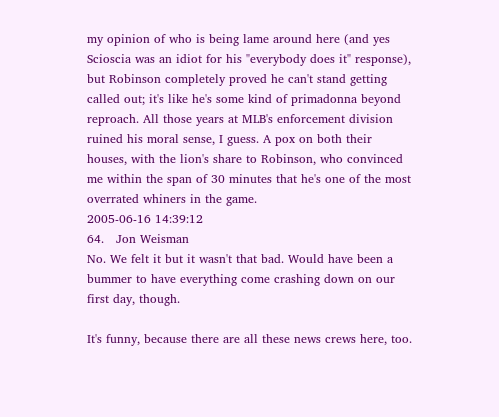my opinion of who is being lame around here (and yes Scioscia was an idiot for his "everybody does it" response), but Robinson completely proved he can't stand getting called out; it's like he's some kind of primadonna beyond reproach. All those years at MLB's enforcement division ruined his moral sense, I guess. A pox on both their houses, with the lion's share to Robinson, who convinced me within the span of 30 minutes that he's one of the most overrated whiners in the game.
2005-06-16 14:39:12
64.   Jon Weisman
No. We felt it but it wasn't that bad. Would have been a bummer to have everything come crashing down on our first day, though.

It's funny, because there are all these news crews here, too.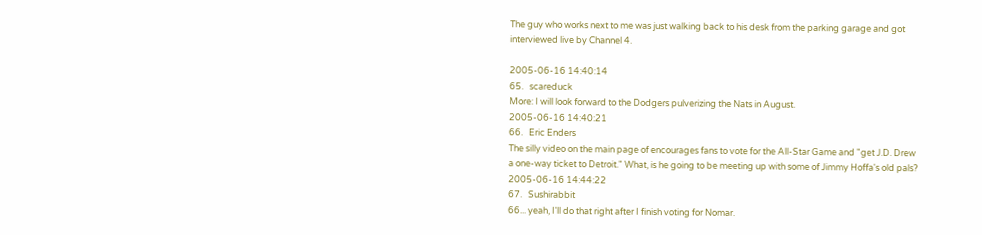The guy who works next to me was just walking back to his desk from the parking garage and got interviewed live by Channel 4.

2005-06-16 14:40:14
65.   scareduck
More: I will look forward to the Dodgers pulverizing the Nats in August.
2005-06-16 14:40:21
66.   Eric Enders
The silly video on the main page of encourages fans to vote for the All-Star Game and "get J.D. Drew a one-way ticket to Detroit." What, is he going to be meeting up with some of Jimmy Hoffa's old pals?
2005-06-16 14:44:22
67.   Sushirabbit
66... yeah, I'll do that right after I finish voting for Nomar.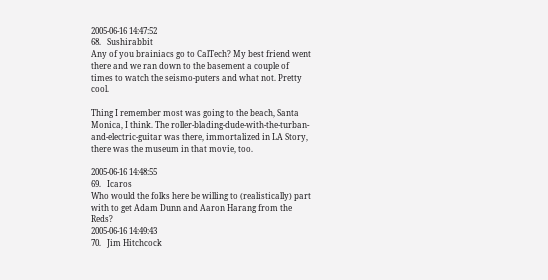2005-06-16 14:47:52
68.   Sushirabbit
Any of you brainiacs go to CalTech? My best friend went there and we ran down to the basement a couple of times to watch the seismo-puters and what not. Pretty cool.

Thing I remember most was going to the beach, Santa Monica, I think. The roller-blading-dude-with-the-turban-and-electric-guitar was there, immortalized in LA Story, there was the museum in that movie, too.

2005-06-16 14:48:55
69.   Icaros
Who would the folks here be willing to (realistically) part with to get Adam Dunn and Aaron Harang from the Reds?
2005-06-16 14:49:43
70.   Jim Hitchcock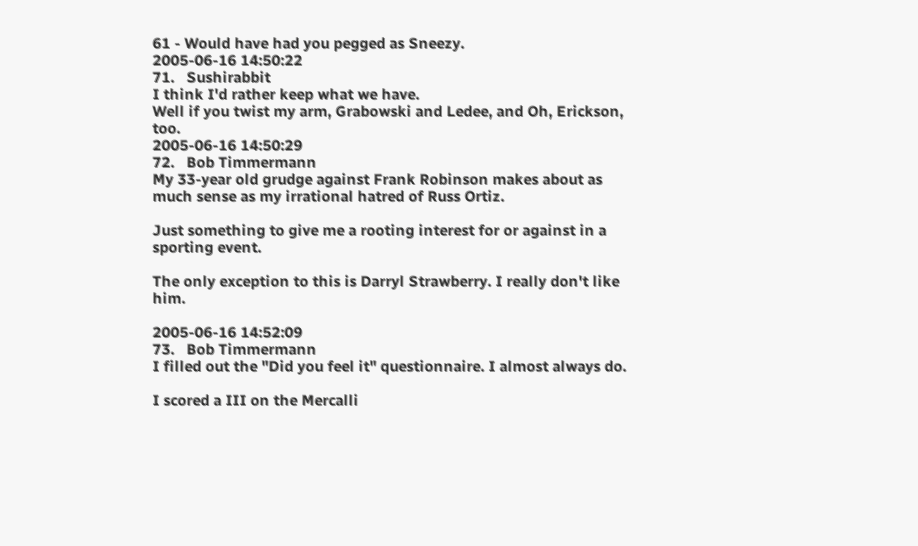61 - Would have had you pegged as Sneezy.
2005-06-16 14:50:22
71.   Sushirabbit
I think I'd rather keep what we have.
Well if you twist my arm, Grabowski and Ledee, and Oh, Erickson, too.
2005-06-16 14:50:29
72.   Bob Timmermann
My 33-year old grudge against Frank Robinson makes about as much sense as my irrational hatred of Russ Ortiz.

Just something to give me a rooting interest for or against in a sporting event.

The only exception to this is Darryl Strawberry. I really don't like him.

2005-06-16 14:52:09
73.   Bob Timmermann
I filled out the "Did you feel it" questionnaire. I almost always do.

I scored a III on the Mercalli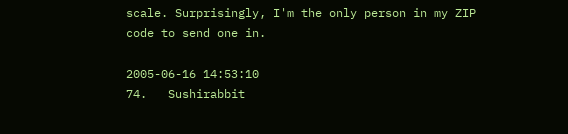scale. Surprisingly, I'm the only person in my ZIP code to send one in.

2005-06-16 14:53:10
74.   Sushirabbit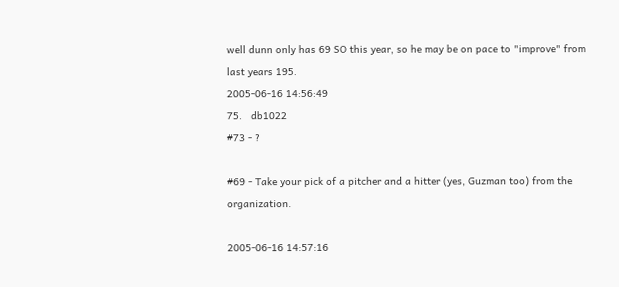well dunn only has 69 SO this year, so he may be on pace to "improve" from last years 195.
2005-06-16 14:56:49
75.   db1022
#73 - ?

#69 - Take your pick of a pitcher and a hitter (yes, Guzman too) from the organization.

2005-06-16 14:57:16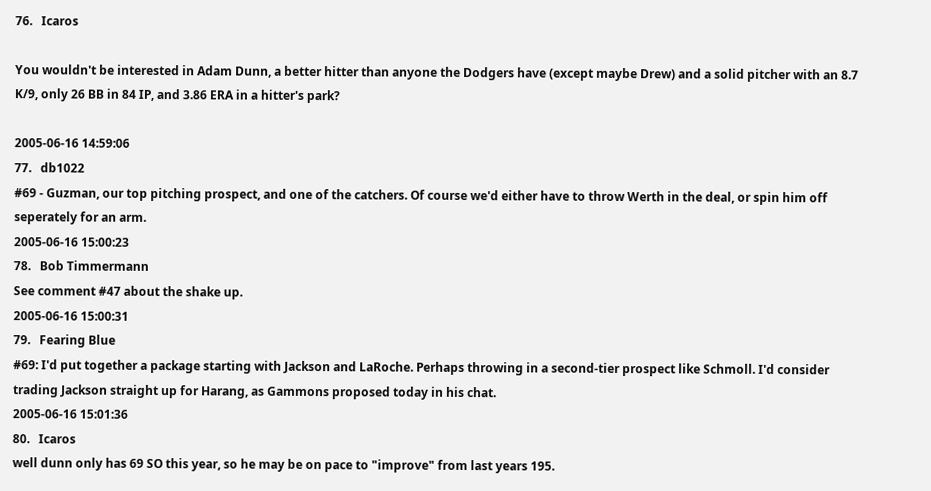76.   Icaros

You wouldn't be interested in Adam Dunn, a better hitter than anyone the Dodgers have (except maybe Drew) and a solid pitcher with an 8.7 K/9, only 26 BB in 84 IP, and 3.86 ERA in a hitter's park?

2005-06-16 14:59:06
77.   db1022
#69 - Guzman, our top pitching prospect, and one of the catchers. Of course we'd either have to throw Werth in the deal, or spin him off seperately for an arm.
2005-06-16 15:00:23
78.   Bob Timmermann
See comment #47 about the shake up.
2005-06-16 15:00:31
79.   Fearing Blue
#69: I'd put together a package starting with Jackson and LaRoche. Perhaps throwing in a second-tier prospect like Schmoll. I'd consider trading Jackson straight up for Harang, as Gammons proposed today in his chat.
2005-06-16 15:01:36
80.   Icaros
well dunn only has 69 SO this year, so he may be on pace to "improve" from last years 195.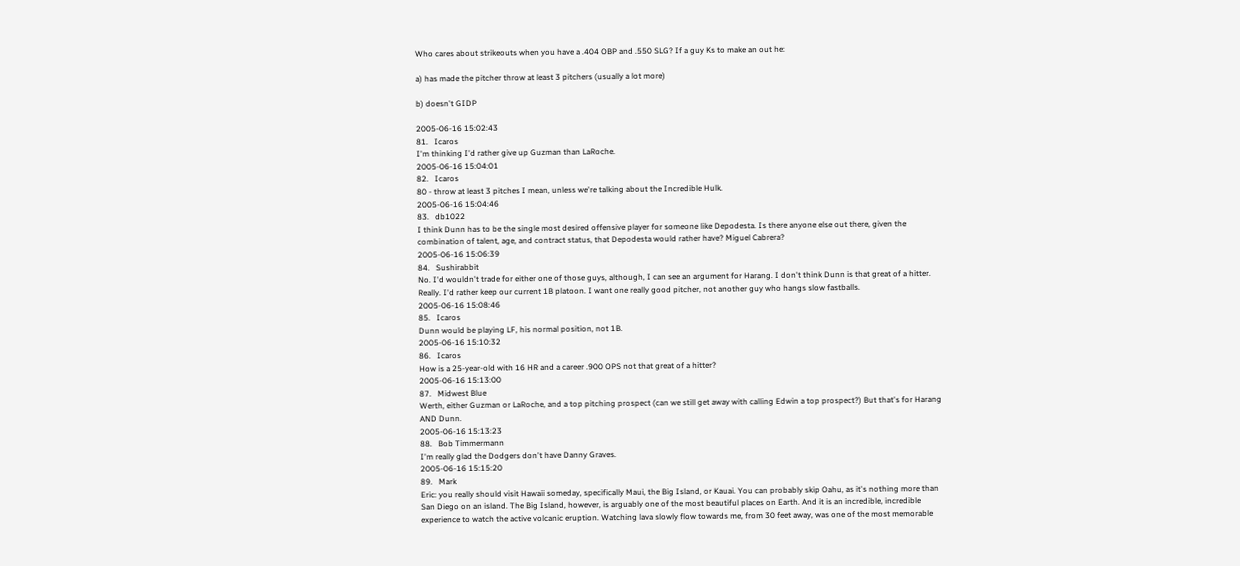Who cares about strikeouts when you have a .404 OBP and .550 SLG? If a guy Ks to make an out he:

a) has made the pitcher throw at least 3 pitchers (usually a lot more)

b) doesn't GIDP

2005-06-16 15:02:43
81.   Icaros
I'm thinking I'd rather give up Guzman than LaRoche.
2005-06-16 15:04:01
82.   Icaros
80 - throw at least 3 pitches I mean, unless we're talking about the Incredible Hulk.
2005-06-16 15:04:46
83.   db1022
I think Dunn has to be the single most desired offensive player for someone like Depodesta. Is there anyone else out there, given the combination of talent, age, and contract status, that Depodesta would rather have? Miguel Cabrera?
2005-06-16 15:06:39
84.   Sushirabbit
No. I'd wouldn't trade for either one of those guys, although, I can see an argument for Harang. I don't think Dunn is that great of a hitter. Really. I'd rather keep our current 1B platoon. I want one really good pitcher, not another guy who hangs slow fastballs.
2005-06-16 15:08:46
85.   Icaros
Dunn would be playing LF, his normal position, not 1B.
2005-06-16 15:10:32
86.   Icaros
How is a 25-year-old with 16 HR and a career .900 OPS not that great of a hitter?
2005-06-16 15:13:00
87.   Midwest Blue
Werth, either Guzman or LaRoche, and a top pitching prospect (can we still get away with calling Edwin a top prospect?) But that's for Harang AND Dunn.
2005-06-16 15:13:23
88.   Bob Timmermann
I'm really glad the Dodgers don't have Danny Graves.
2005-06-16 15:15:20
89.   Mark
Eric: you really should visit Hawaii someday, specifically Maui, the Big Island, or Kauai. You can probably skip Oahu, as it's nothing more than San Diego on an island. The Big Island, however, is arguably one of the most beautiful places on Earth. And it is an incredible, incredible experience to watch the active volcanic eruption. Watching lava slowly flow towards me, from 30 feet away, was one of the most memorable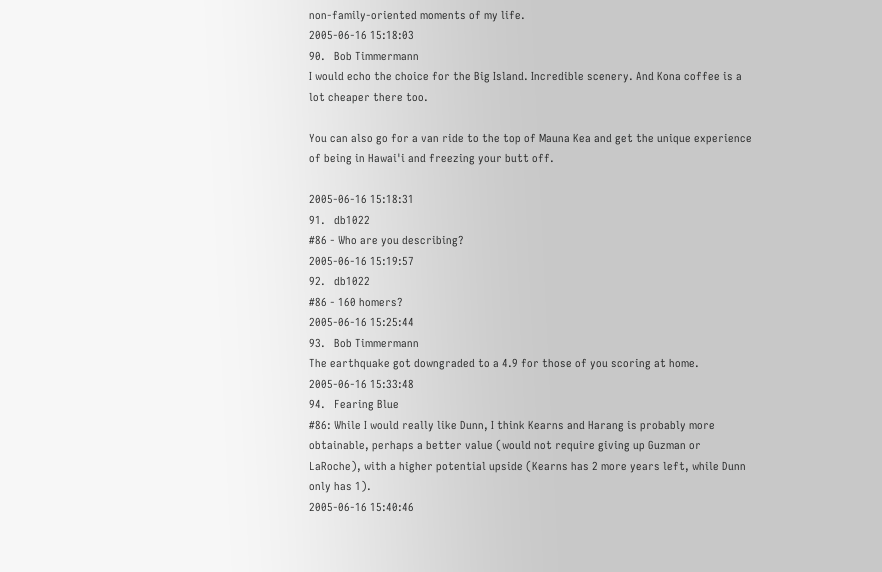non-family-oriented moments of my life.
2005-06-16 15:18:03
90.   Bob Timmermann
I would echo the choice for the Big Island. Incredible scenery. And Kona coffee is a lot cheaper there too.

You can also go for a van ride to the top of Mauna Kea and get the unique experience of being in Hawai'i and freezing your butt off.

2005-06-16 15:18:31
91.   db1022
#86 - Who are you describing?
2005-06-16 15:19:57
92.   db1022
#86 - 160 homers?
2005-06-16 15:25:44
93.   Bob Timmermann
The earthquake got downgraded to a 4.9 for those of you scoring at home.
2005-06-16 15:33:48
94.   Fearing Blue
#86: While I would really like Dunn, I think Kearns and Harang is probably more obtainable, perhaps a better value (would not require giving up Guzman or LaRoche), with a higher potential upside (Kearns has 2 more years left, while Dunn only has 1).
2005-06-16 15:40:46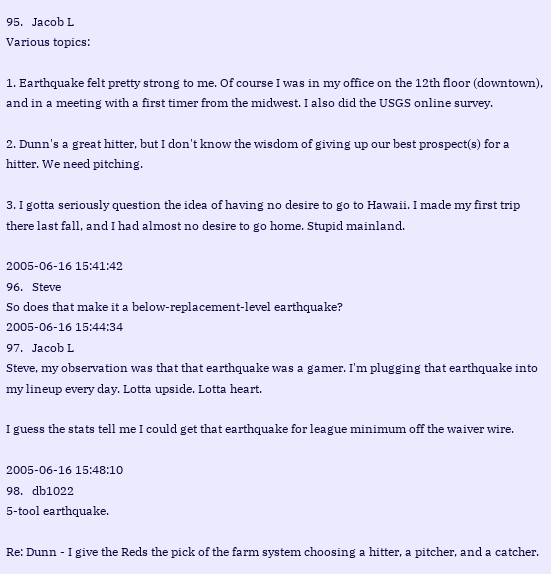95.   Jacob L
Various topics:

1. Earthquake felt pretty strong to me. Of course I was in my office on the 12th floor (downtown), and in a meeting with a first timer from the midwest. I also did the USGS online survey.

2. Dunn's a great hitter, but I don't know the wisdom of giving up our best prospect(s) for a hitter. We need pitching.

3. I gotta seriously question the idea of having no desire to go to Hawaii. I made my first trip there last fall, and I had almost no desire to go home. Stupid mainland.

2005-06-16 15:41:42
96.   Steve
So does that make it a below-replacement-level earthquake?
2005-06-16 15:44:34
97.   Jacob L
Steve, my observation was that that earthquake was a gamer. I'm plugging that earthquake into my lineup every day. Lotta upside. Lotta heart.

I guess the stats tell me I could get that earthquake for league minimum off the waiver wire.

2005-06-16 15:48:10
98.   db1022
5-tool earthquake.

Re: Dunn - I give the Reds the pick of the farm system choosing a hitter, a pitcher, and a catcher.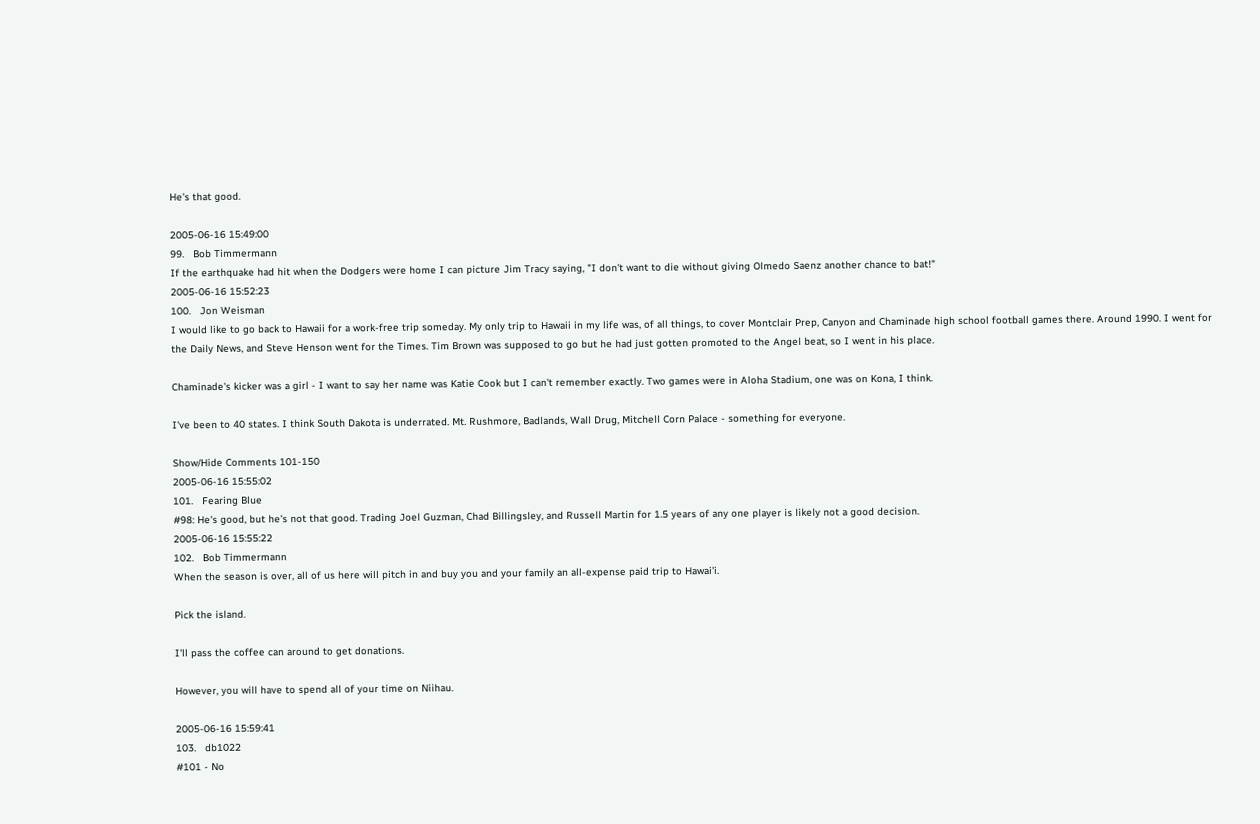He's that good.

2005-06-16 15:49:00
99.   Bob Timmermann
If the earthquake had hit when the Dodgers were home I can picture Jim Tracy saying, "I don't want to die without giving Olmedo Saenz another chance to bat!"
2005-06-16 15:52:23
100.   Jon Weisman
I would like to go back to Hawaii for a work-free trip someday. My only trip to Hawaii in my life was, of all things, to cover Montclair Prep, Canyon and Chaminade high school football games there. Around 1990. I went for the Daily News, and Steve Henson went for the Times. Tim Brown was supposed to go but he had just gotten promoted to the Angel beat, so I went in his place.

Chaminade's kicker was a girl - I want to say her name was Katie Cook but I can't remember exactly. Two games were in Aloha Stadium, one was on Kona, I think.

I've been to 40 states. I think South Dakota is underrated. Mt. Rushmore, Badlands, Wall Drug, Mitchell Corn Palace - something for everyone.

Show/Hide Comments 101-150
2005-06-16 15:55:02
101.   Fearing Blue
#98: He's good, but he's not that good. Trading Joel Guzman, Chad Billingsley, and Russell Martin for 1.5 years of any one player is likely not a good decision.
2005-06-16 15:55:22
102.   Bob Timmermann
When the season is over, all of us here will pitch in and buy you and your family an all-expense paid trip to Hawai'i.

Pick the island.

I'll pass the coffee can around to get donations.

However, you will have to spend all of your time on Niihau.

2005-06-16 15:59:41
103.   db1022
#101 - No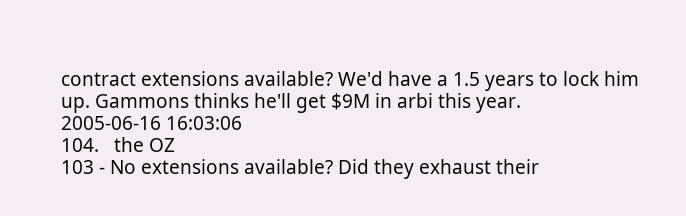contract extensions available? We'd have a 1.5 years to lock him up. Gammons thinks he'll get $9M in arbi this year.
2005-06-16 16:03:06
104.   the OZ
103 - No extensions available? Did they exhaust their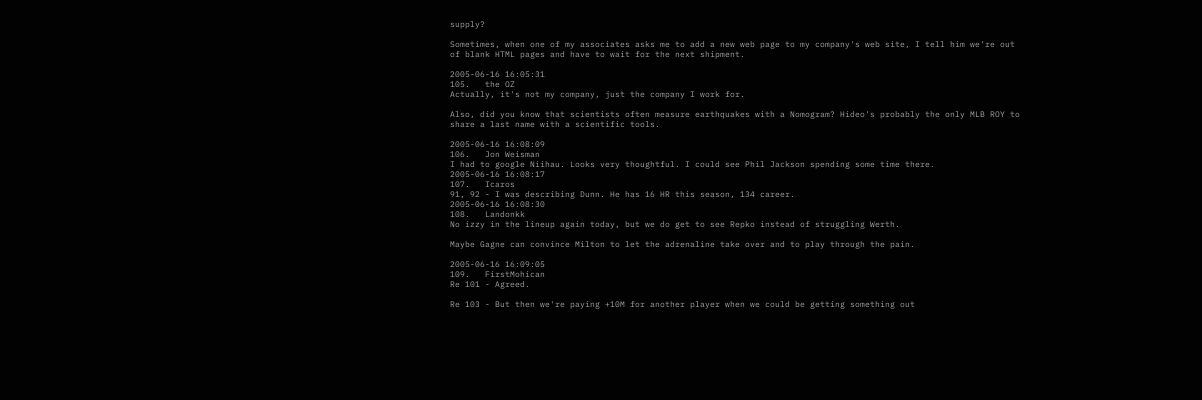supply?

Sometimes, when one of my associates asks me to add a new web page to my company's web site, I tell him we're out of blank HTML pages and have to wait for the next shipment.

2005-06-16 16:05:31
105.   the OZ
Actually, it's not my company, just the company I work for.

Also, did you know that scientists often measure earthquakes with a Nomogram? Hideo's probably the only MLB ROY to share a last name with a scientific tools.

2005-06-16 16:08:09
106.   Jon Weisman
I had to google Niihau. Looks very thoughtful. I could see Phil Jackson spending some time there.
2005-06-16 16:08:17
107.   Icaros
91, 92 - I was describing Dunn. He has 16 HR this season, 134 career.
2005-06-16 16:08:30
108.   Landonkk
No izzy in the lineup again today, but we do get to see Repko instead of struggling Werth.

Maybe Gagne can convince Milton to let the adrenaline take over and to play through the pain.

2005-06-16 16:09:05
109.   FirstMohican
Re 101 - Agreed.

Re 103 - But then we're paying +10M for another player when we could be getting something out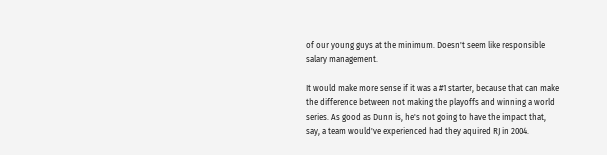of our young guys at the minimum. Doesn't seem like responsible salary management.

It would make more sense if it was a #1 starter, because that can make the difference between not making the playoffs and winning a world series. As good as Dunn is, he's not going to have the impact that, say, a team would've experienced had they aquired RJ in 2004.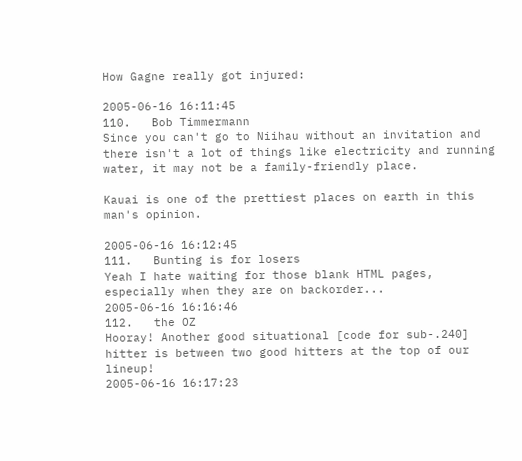How Gagne really got injured:

2005-06-16 16:11:45
110.   Bob Timmermann
Since you can't go to Niihau without an invitation and there isn't a lot of things like electricity and running water, it may not be a family-friendly place.

Kauai is one of the prettiest places on earth in this man's opinion.

2005-06-16 16:12:45
111.   Bunting is for losers
Yeah I hate waiting for those blank HTML pages, especially when they are on backorder...
2005-06-16 16:16:46
112.   the OZ
Hooray! Another good situational [code for sub-.240] hitter is between two good hitters at the top of our lineup!
2005-06-16 16:17:23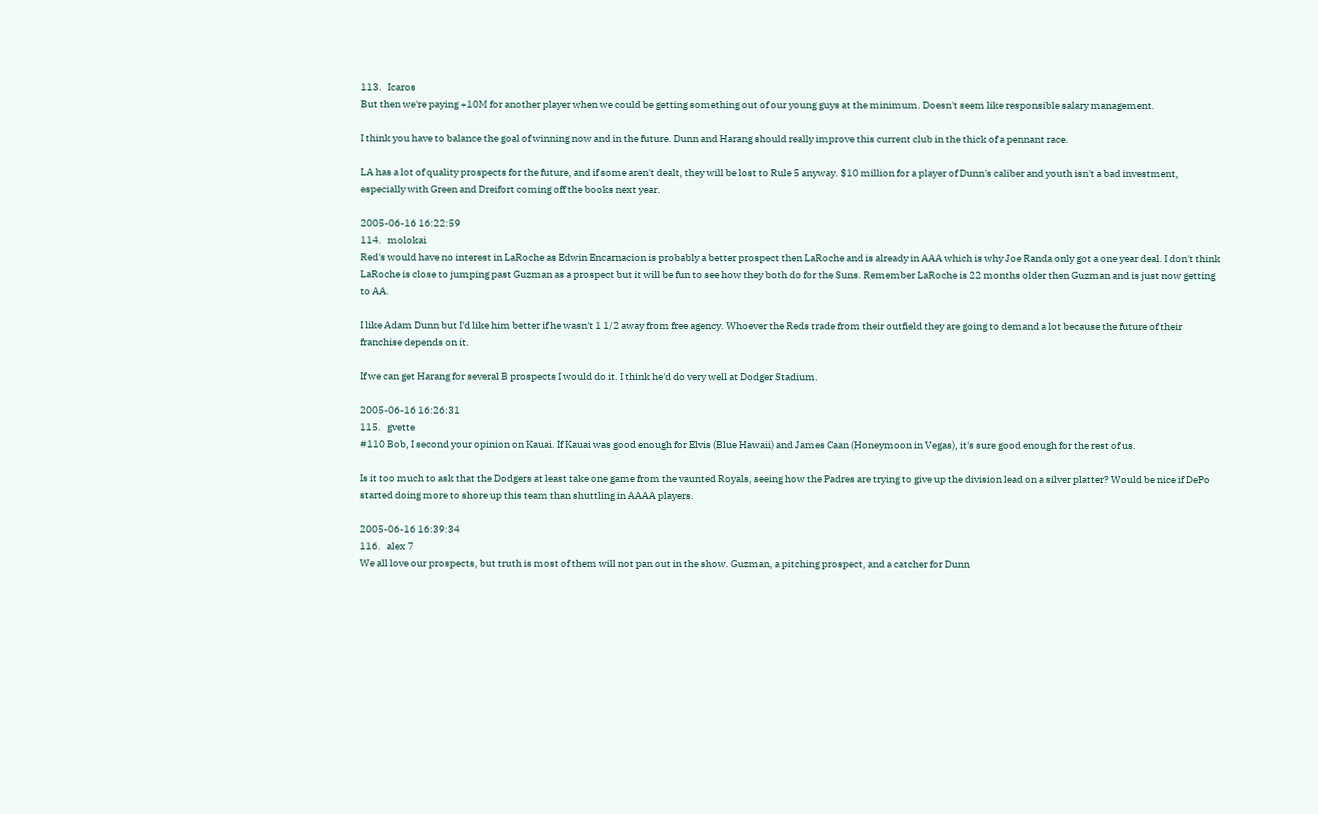113.   Icaros
But then we're paying +10M for another player when we could be getting something out of our young guys at the minimum. Doesn't seem like responsible salary management.

I think you have to balance the goal of winning now and in the future. Dunn and Harang should really improve this current club in the thick of a pennant race.

LA has a lot of quality prospects for the future, and if some aren't dealt, they will be lost to Rule 5 anyway. $10 million for a player of Dunn's caliber and youth isn't a bad investment, especially with Green and Dreifort coming off the books next year.

2005-06-16 16:22:59
114.   molokai
Red's would have no interest in LaRoche as Edwin Encarnacion is probably a better prospect then LaRoche and is already in AAA which is why Joe Randa only got a one year deal. I don't think LaRoche is close to jumping past Guzman as a prospect but it will be fun to see how they both do for the Suns. Remember LaRoche is 22 months older then Guzman and is just now getting to AA.

I like Adam Dunn but I'd like him better if he wasn't 1 1/2 away from free agency. Whoever the Reds trade from their outfield they are going to demand a lot because the future of their franchise depends on it.

If we can get Harang for several B prospects I would do it. I think he'd do very well at Dodger Stadium.

2005-06-16 16:26:31
115.   gvette
#110 Bob, I second your opinion on Kauai. If Kauai was good enough for Elvis (Blue Hawaii) and James Caan (Honeymoon in Vegas), it's sure good enough for the rest of us.

Is it too much to ask that the Dodgers at least take one game from the vaunted Royals, seeing how the Padres are trying to give up the division lead on a silver platter? Would be nice if DePo started doing more to shore up this team than shuttling in AAAA players.

2005-06-16 16:39:34
116.   alex 7
We all love our prospects, but truth is most of them will not pan out in the show. Guzman, a pitching prospect, and a catcher for Dunn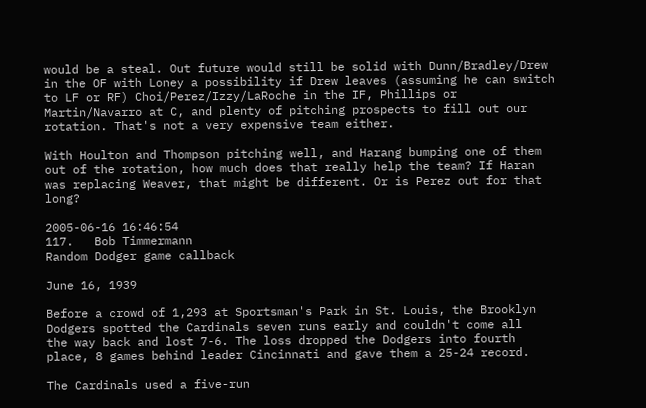would be a steal. Out future would still be solid with Dunn/Bradley/Drew in the OF with Loney a possibility if Drew leaves (assuming he can switch to LF or RF) Choi/Perez/Izzy/LaRoche in the IF, Phillips or Martin/Navarro at C, and plenty of pitching prospects to fill out our rotation. That's not a very expensive team either.

With Houlton and Thompson pitching well, and Harang bumping one of them out of the rotation, how much does that really help the team? If Haran was replacing Weaver, that might be different. Or is Perez out for that long?

2005-06-16 16:46:54
117.   Bob Timmermann
Random Dodger game callback

June 16, 1939

Before a crowd of 1,293 at Sportsman's Park in St. Louis, the Brooklyn
Dodgers spotted the Cardinals seven runs early and couldn't come all
the way back and lost 7-6. The loss dropped the Dodgers into fourth
place, 8 games behind leader Cincinnati and gave them a 25-24 record.

The Cardinals used a five-run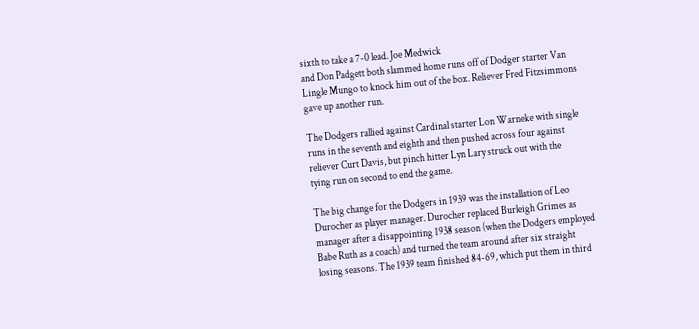sixth to take a 7-0 lead. Joe Medwick
and Don Padgett both slammed home runs off of Dodger starter Van
Lingle Mungo to knock him out of the box. Reliever Fred Fitzsimmons
gave up another run.

The Dodgers rallied against Cardinal starter Lon Warneke with single
runs in the seventh and eighth and then pushed across four against
reliever Curt Davis, but pinch hitter Lyn Lary struck out with the
tying run on second to end the game.

The big change for the Dodgers in 1939 was the installation of Leo
Durocher as player manager. Durocher replaced Burleigh Grimes as
manager after a disappointing 1938 season (when the Dodgers employed
Babe Ruth as a coach) and turned the team around after six straight
losing seasons. The 1939 team finished 84-69, which put them in third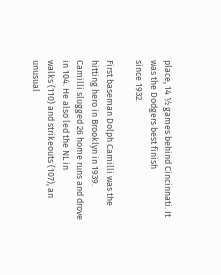place, 14 ½ games behind Cincinnati. It was the Dodgers best finish
since 1932.

First baseman Dolph Camilli was the hitting hero in Brooklyn in 1939.
Camilli slugged 26 home runs and drove in 104. He also led the NL in
walks (110) and strikeouts (107), an unusual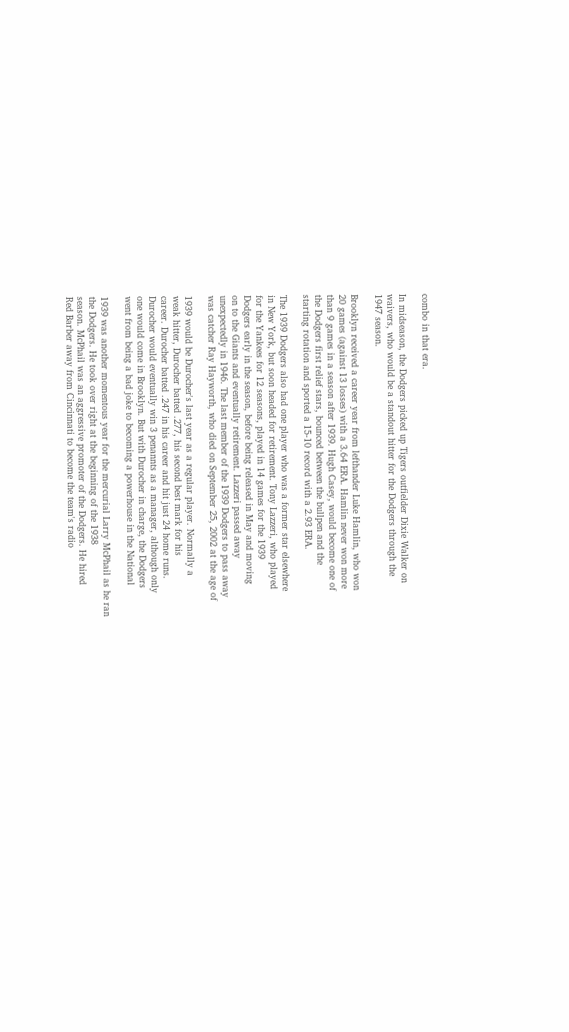combo in that era.

In midseason, the Dodgers picked up Tigers outfielder Dixie Walker on
waivers, who would be a standout hitter for the Dodgers through the
1947 season.

Brooklyn received a career year from lefthander Luke Hamlin, who won
20 games (against 13 losses) with a 3.64 ERA. Hamlin never won more
than 9 games in a season after 1939. Hugh Casey, would become one of
the Dodgers first relief stars, bounced between the bullpen and the
starting rotation and sported a 15-10 record with a 2.93 ERA.

The 1939 Dodgers also had one player who was a former star elsewhere
in New York, but soon headed for retirement. Tony Lazzeri, who played
for the Yankees for 12 seasons, played in 14 games for the 1939
Dodgers early in the season, before being released in May and moving
on to the Giants and eventually retirement. Lazzeri passed away
unexpectedly in 1946. The last member of the 1939 Dodgers to pass away
was catcher Ray Hayworth, who died on September 25, 2002 at the age of

1939 would be Durocher's last year as a regular player. Normally a
weak hitter, Durocher batted .277, his second best mark for his
career. Durocher batted .247 in his career and hit just 24 home runs.
Durocher would eventually win 3 penannts as a manager, although only
one would come in Brooklyn. But with Durocher in charge, the Dodgers
went from being a bad joke to becoming a powerhouse in the National

1939 was another momentous year for the mercurial Larry McPhail as he ran
the Dodgers. He took over right at the beginning of the 1938
season. McPhail was an aggressive promoter of the Dodgers. He hired
Red Barber away from Cincinnati to become the team's radio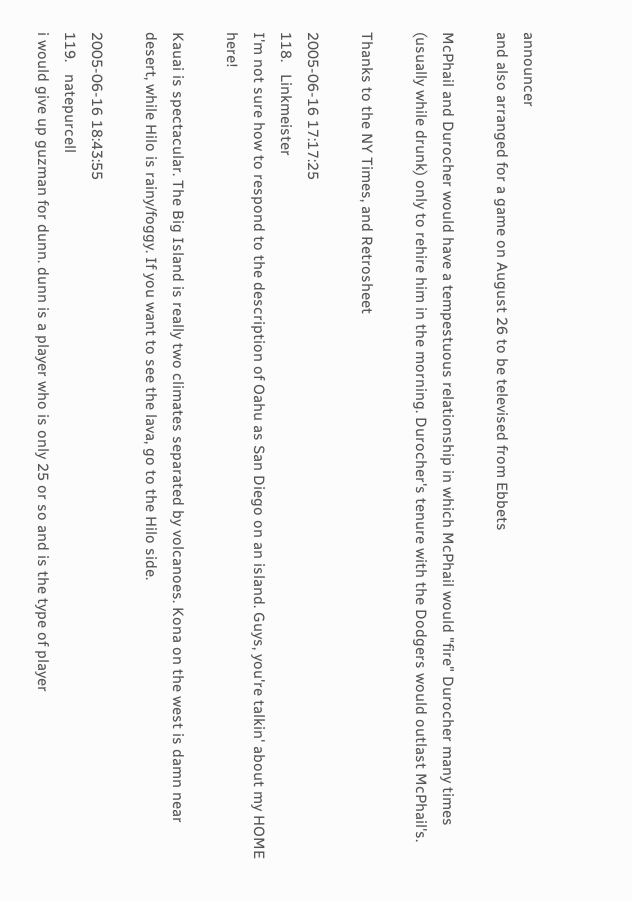announcer
and also arranged for a game on August 26 to be televised from Ebbets

McPhail and Durocher would have a tempestuous relationship in which McPhail would "fire" Durocher many times (usually while drunk) only to rehire him in the morning. Durocher's tenure with the Dodgers would outlast McPhail's.

Thanks to the NY Times, and Retrosheet

2005-06-16 17:17:25
118.   Linkmeister
I'm not sure how to respond to the description of Oahu as San Diego on an island. Guys, you're talkin' about my HOME here!

Kauai is spectacular. The Big Island is really two climates separated by volcanoes. Kona on the west is damn near desert, while Hilo is rainy/foggy. If you want to see the lava, go to the Hilo side.

2005-06-16 18:43:55
119.   natepurcell
i would give up guzman for dunn. dunn is a player who is only 25 or so and is the type of player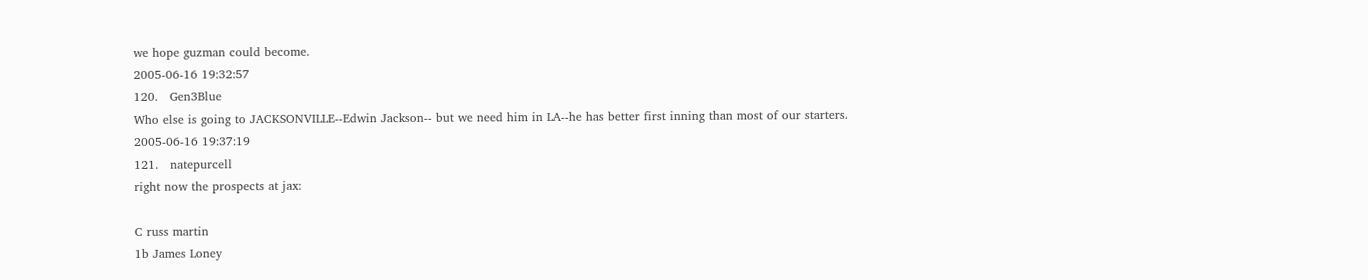we hope guzman could become.
2005-06-16 19:32:57
120.   Gen3Blue
Who else is going to JACKSONVILLE--Edwin Jackson-- but we need him in LA--he has better first inning than most of our starters.
2005-06-16 19:37:19
121.   natepurcell
right now the prospects at jax:

C russ martin
1b James Loney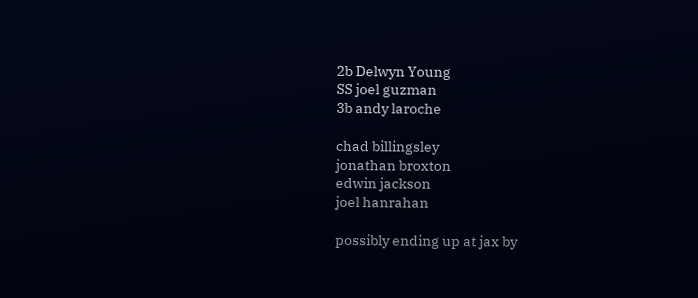2b Delwyn Young
SS joel guzman
3b andy laroche

chad billingsley
jonathan broxton
edwin jackson
joel hanrahan

possibly ending up at jax by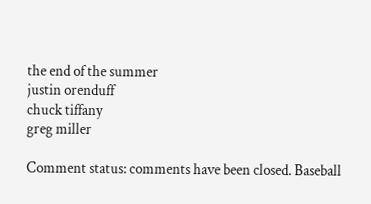the end of the summer
justin orenduff
chuck tiffany
greg miller

Comment status: comments have been closed. Baseball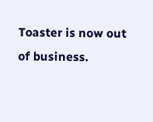Toaster is now out of business.